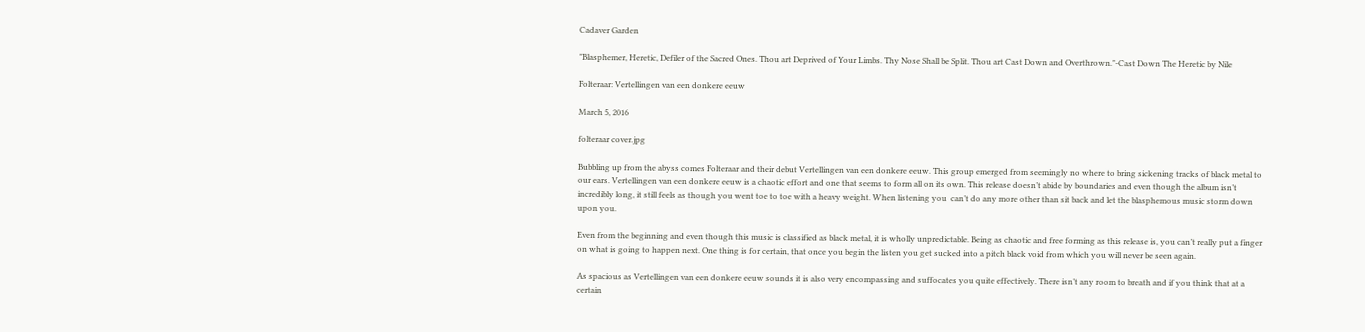Cadaver Garden

"Blasphemer, Heretic, Defiler of the Sacred Ones. Thou art Deprived of Your Limbs. Thy Nose Shall be Split. Thou art Cast Down and Overthrown."-Cast Down The Heretic by Nile

Folteraar: Vertellingen van een donkere eeuw

March 5, 2016

folteraar cover.jpg

Bubbling up from the abyss comes Folteraar and their debut Vertellingen van een donkere eeuw. This group emerged from seemingly no where to bring sickening tracks of black metal to our ears. Vertellingen van een donkere eeuw is a chaotic effort and one that seems to form all on its own. This release doesn’t abide by boundaries and even though the album isn’t incredibly long, it still feels as though you went toe to toe with a heavy weight. When listening you  can’t do any more other than sit back and let the blasphemous music storm down upon you.

Even from the beginning and even though this music is classified as black metal, it is wholly unpredictable. Being as chaotic and free forming as this release is, you can’t really put a finger on what is going to happen next. One thing is for certain, that once you begin the listen you get sucked into a pitch black void from which you will never be seen again.

As spacious as Vertellingen van een donkere eeuw sounds it is also very encompassing and suffocates you quite effectively. There isn’t any room to breath and if you think that at a certain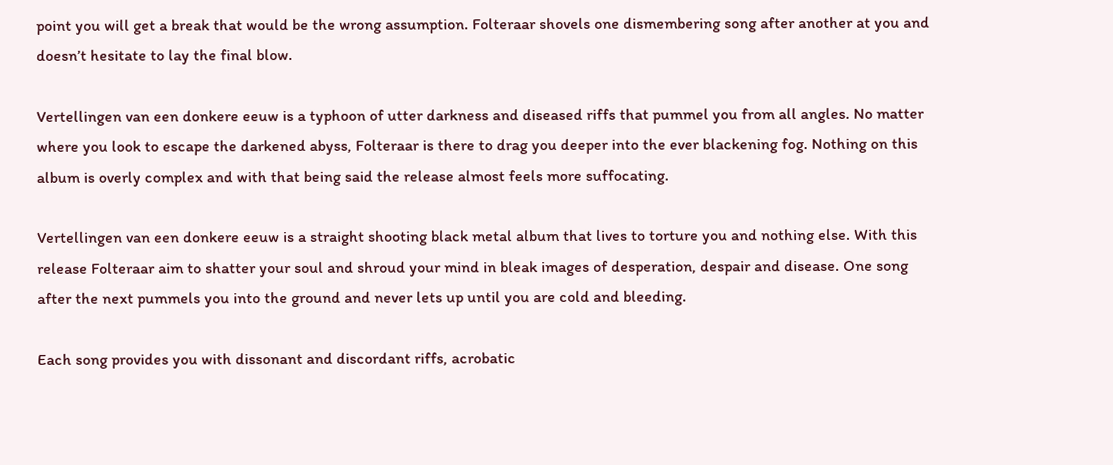point you will get a break that would be the wrong assumption. Folteraar shovels one dismembering song after another at you and doesn’t hesitate to lay the final blow.

Vertellingen van een donkere eeuw is a typhoon of utter darkness and diseased riffs that pummel you from all angles. No matter where you look to escape the darkened abyss, Folteraar is there to drag you deeper into the ever blackening fog. Nothing on this album is overly complex and with that being said the release almost feels more suffocating.

Vertellingen van een donkere eeuw is a straight shooting black metal album that lives to torture you and nothing else. With this release Folteraar aim to shatter your soul and shroud your mind in bleak images of desperation, despair and disease. One song after the next pummels you into the ground and never lets up until you are cold and bleeding.

Each song provides you with dissonant and discordant riffs, acrobatic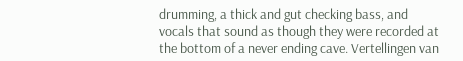drumming, a thick and gut checking bass, and vocals that sound as though they were recorded at the bottom of a never ending cave. Vertellingen van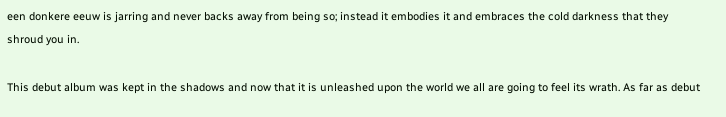een donkere eeuw is jarring and never backs away from being so; instead it embodies it and embraces the cold darkness that they shroud you in.

This debut album was kept in the shadows and now that it is unleashed upon the world we all are going to feel its wrath. As far as debut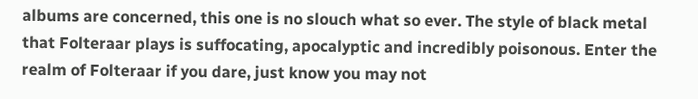albums are concerned, this one is no slouch what so ever. The style of black metal that Folteraar plays is suffocating, apocalyptic and incredibly poisonous. Enter the realm of Folteraar if you dare, just know you may not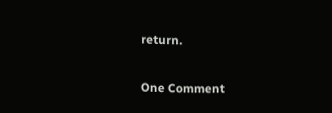return.

One Comment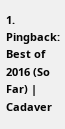1. Pingback: Best of 2016 (So Far) | Cadaver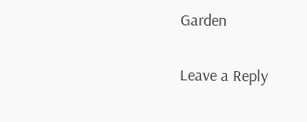Garden

Leave a Reply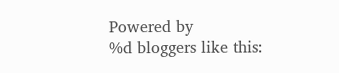Powered by
%d bloggers like this: